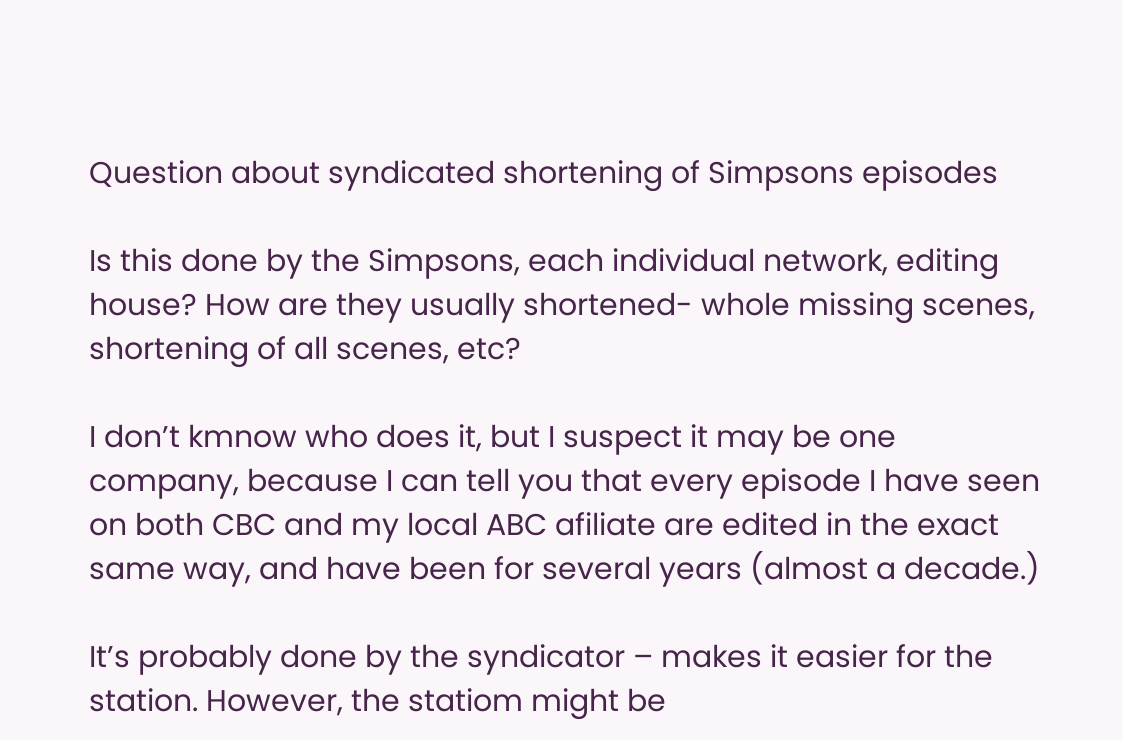Question about syndicated shortening of Simpsons episodes

Is this done by the Simpsons, each individual network, editing house? How are they usually shortened- whole missing scenes, shortening of all scenes, etc?

I don’t kmnow who does it, but I suspect it may be one company, because I can tell you that every episode I have seen on both CBC and my local ABC afiliate are edited in the exact same way, and have been for several years (almost a decade.)

It’s probably done by the syndicator – makes it easier for the station. However, the statiom might be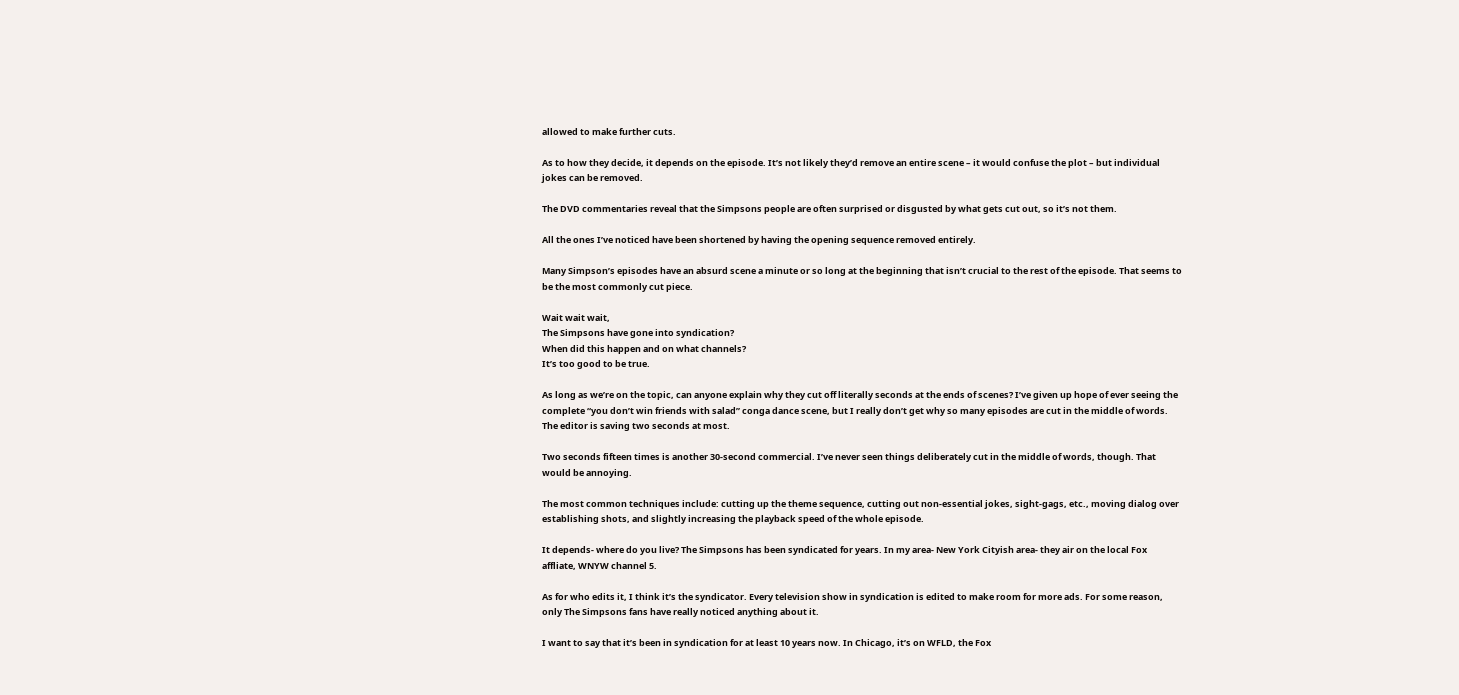allowed to make further cuts.

As to how they decide, it depends on the episode. It’s not likely they’d remove an entire scene – it would confuse the plot – but individual jokes can be removed.

The DVD commentaries reveal that the Simpsons people are often surprised or disgusted by what gets cut out, so it’s not them.

All the ones I’ve noticed have been shortened by having the opening sequence removed entirely.

Many Simpson’s episodes have an absurd scene a minute or so long at the beginning that isn’t crucial to the rest of the episode. That seems to be the most commonly cut piece.

Wait wait wait,
The Simpsons have gone into syndication?
When did this happen and on what channels?
It’s too good to be true.

As long as we’re on the topic, can anyone explain why they cut off literally seconds at the ends of scenes? I’ve given up hope of ever seeing the complete “you don’t win friends with salad” conga dance scene, but I really don’t get why so many episodes are cut in the middle of words. The editor is saving two seconds at most.

Two seconds fifteen times is another 30-second commercial. I’ve never seen things deliberately cut in the middle of words, though. That would be annoying.

The most common techniques include: cutting up the theme sequence, cutting out non-essential jokes, sight-gags, etc., moving dialog over establishing shots, and slightly increasing the playback speed of the whole episode.

It depends- where do you live? The Simpsons has been syndicated for years. In my area- New York Cityish area- they air on the local Fox affliate, WNYW channel 5.

As for who edits it, I think it’s the syndicator. Every television show in syndication is edited to make room for more ads. For some reason, only The Simpsons fans have really noticed anything about it.

I want to say that it’s been in syndication for at least 10 years now. In Chicago, it’s on WFLD, the Fox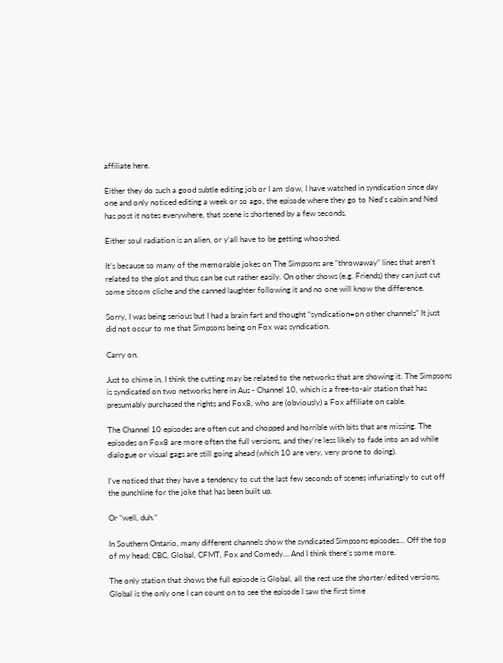affiliate here.

Either they do such a good subtle editing job or I am slow, I have watched in syndication since day one and only noticed editing a week or so ago, the episode where they go to Ned’s cabin and Ned has post it notes everywhere, that scene is shortened by a few seconds.

Either soul radiation is an alien, or y’all have to be getting whooshed.

It’s because so many of the memorable jokes on The Simpsons are “throwaway” lines that aren’t related to the plot and thus can be cut rather easily. On other shows (e.g. Friends) they can just cut some sitcom cliche and the canned laughter following it and no one will know the difference.

Sorry, I was being serious but I had a brain fart and thought “syndication=on other channels” It just did not occur to me that Simpsons being on Fox was syndication.

Carry on.

Just to chime in, I think the cutting may be related to the networks that are showing it. The Simpsons is syndicated on two networks here in Aus - Channel 10, which is a free-to-air station that has presumably purchased the rights and Fox8, who are (obviously) a Fox affiliate on cable.

The Channel 10 episodes are often cut and chopped and horrible with bits that are missing. The episodes on Fox8 are more often the full versions, and they’re less likely to fade into an ad while dialogue or visual gags are still going ahead (which 10 are very, very prone to doing).

I’ve noticed that they have a tendency to cut the last few seconds of scenes infuriatingly to cut off the punchline for the joke that has been built up.

Or “well, duh.”

In Southern Ontario, many different channels show the syndicated Simpsons episodes… Off the top of my head; CBC, Global, CFMT, Fox and Comedy… And I think there’s some more.

The only station that shows the full episode is Global, all the rest use the shorter/edited versions. Global is the only one I can count on to see the episode I saw the first time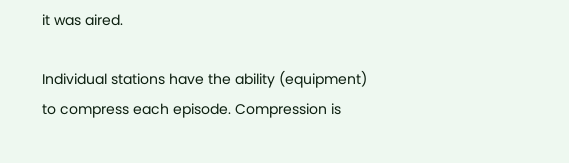it was aired.

Individual stations have the ability (equipment) to compress each episode. Compression is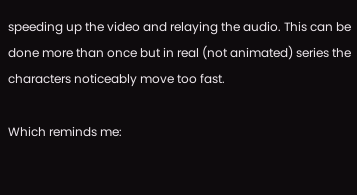speeding up the video and relaying the audio. This can be done more than once but in real (not animated) series the characters noticeably move too fast.

Which reminds me: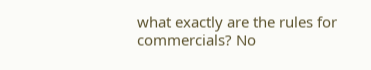what exactly are the rules for commercials? No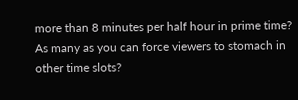more than 8 minutes per half hour in prime time? As many as you can force viewers to stomach in other time slots?